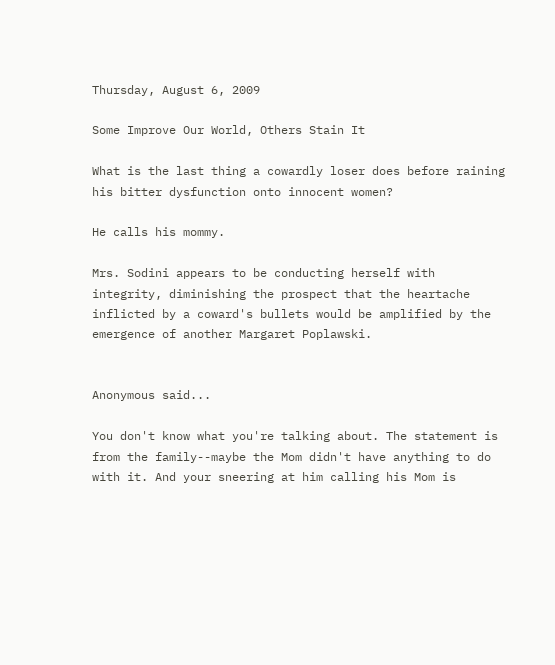Thursday, August 6, 2009

Some Improve Our World, Others Stain It

What is the last thing a cowardly loser does before raining his bitter dysfunction onto innocent women?

He calls his mommy.

Mrs. Sodini appears to be conducting herself with integrity, diminishing the prospect that the heartache inflicted by a coward's bullets would be amplified by the emergence of another Margaret Poplawski.


Anonymous said...

You don't know what you're talking about. The statement is from the family--maybe the Mom didn't have anything to do with it. And your sneering at him calling his Mom is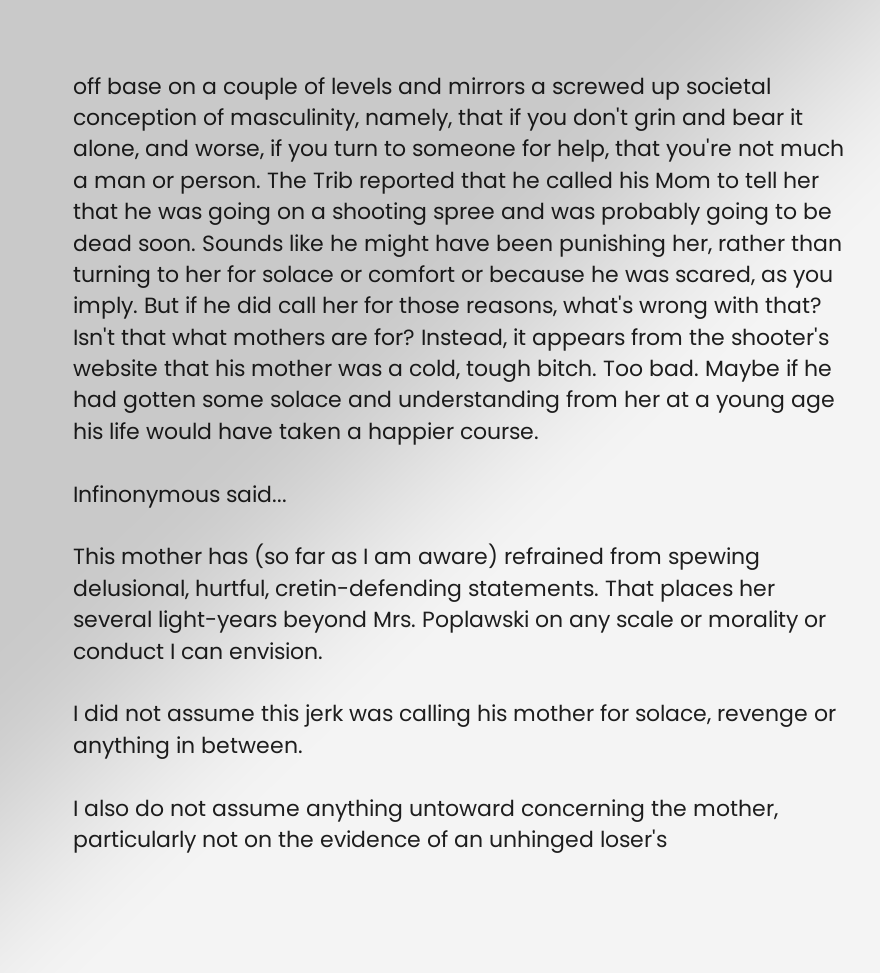off base on a couple of levels and mirrors a screwed up societal conception of masculinity, namely, that if you don't grin and bear it alone, and worse, if you turn to someone for help, that you're not much a man or person. The Trib reported that he called his Mom to tell her that he was going on a shooting spree and was probably going to be dead soon. Sounds like he might have been punishing her, rather than turning to her for solace or comfort or because he was scared, as you imply. But if he did call her for those reasons, what's wrong with that? Isn't that what mothers are for? Instead, it appears from the shooter's website that his mother was a cold, tough bitch. Too bad. Maybe if he had gotten some solace and understanding from her at a young age his life would have taken a happier course.

Infinonymous said...

This mother has (so far as I am aware) refrained from spewing delusional, hurtful, cretin-defending statements. That places her several light-years beyond Mrs. Poplawski on any scale or morality or conduct I can envision.

I did not assume this jerk was calling his mother for solace, revenge or anything in between.

I also do not assume anything untoward concerning the mother, particularly not on the evidence of an unhinged loser's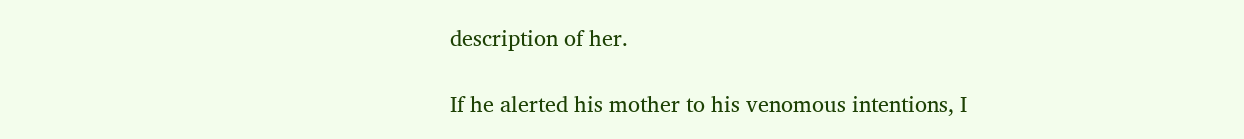description of her.

If he alerted his mother to his venomous intentions, I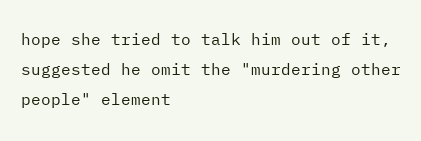hope she tried to talk him out of it, suggested he omit the "murdering other people" element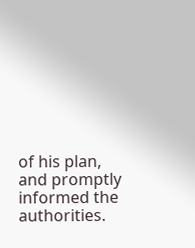of his plan, and promptly informed the authorities.